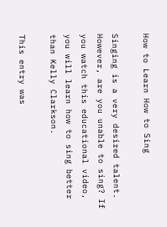How to Learn How to Sing

Singing is a very desired talent. However, are you unable to sing? If you watch this educational video, you will learn how to sing better than Kelly Clarkson.

This entry was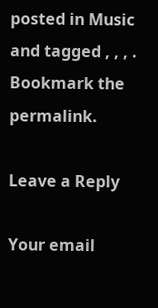posted in Music and tagged , , , . Bookmark the permalink.

Leave a Reply

Your email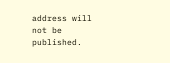address will not be published.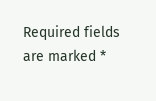Required fields are marked *